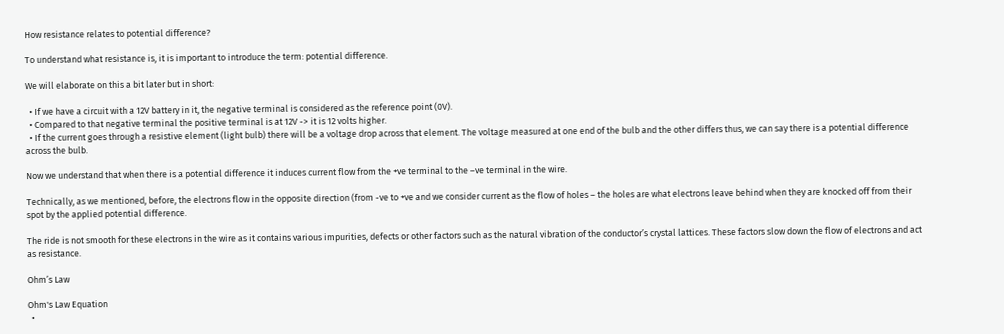How resistance relates to potential difference?

To understand what resistance is, it is important to introduce the term: potential difference.

We will elaborate on this a bit later but in short:

  • If we have a circuit with a 12V battery in it, the negative terminal is considered as the reference point (0V).
  • Compared to that negative terminal the positive terminal is at 12V -> it is 12 volts higher.
  • If the current goes through a resistive element (light bulb) there will be a voltage drop across that element. The voltage measured at one end of the bulb and the other differs thus, we can say there is a potential difference across the bulb.

Now we understand that when there is a potential difference it induces current flow from the +ve terminal to the –ve terminal in the wire.

Technically, as we mentioned, before, the electrons flow in the opposite direction (from -ve to +ve and we consider current as the flow of holes – the holes are what electrons leave behind when they are knocked off from their spot by the applied potential difference.

The ride is not smooth for these electrons in the wire as it contains various impurities, defects or other factors such as the natural vibration of the conductor’s crystal lattices. These factors slow down the flow of electrons and act as resistance.

Ohm’s Law

Ohm's Law Equation
  •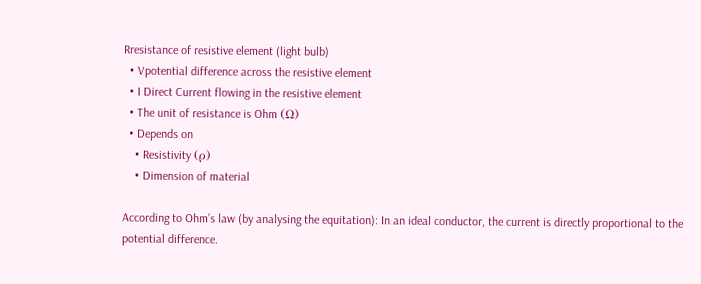Rresistance of resistive element (light bulb)
  • Vpotential difference across the resistive element
  • I Direct Current flowing in the resistive element
  • The unit of resistance is Ohm (Ω)
  • Depends on
    • Resistivity (ρ)
    • Dimension of material

According to Ohm’s law (by analysing the equitation): In an ideal conductor, the current is directly proportional to the potential difference.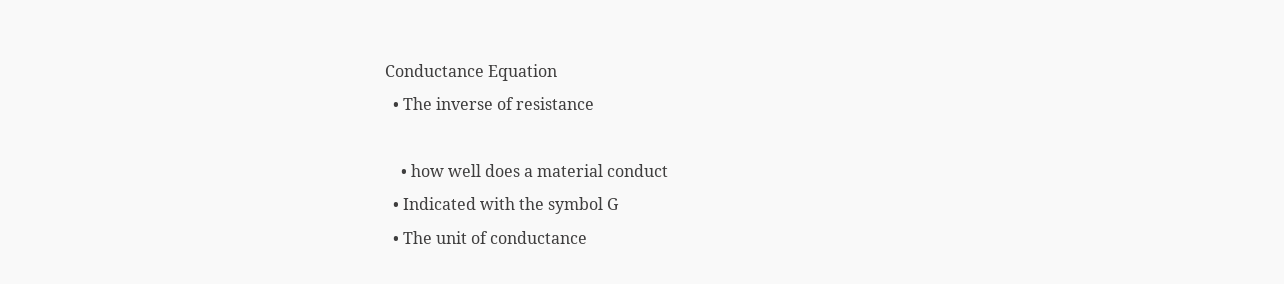Conductance Equation
  • The inverse of resistance

    • how well does a material conduct
  • Indicated with the symbol G
  • The unit of conductance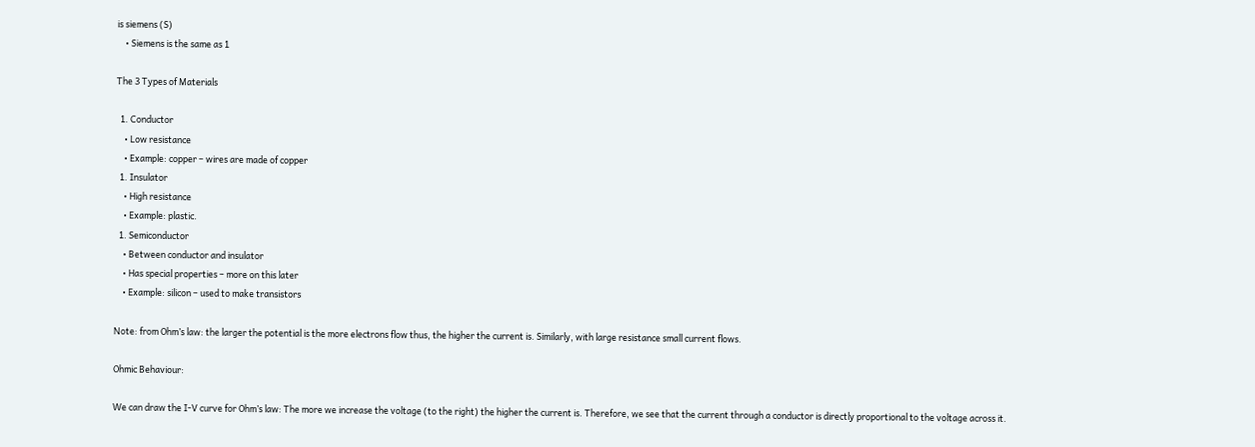is siemens (S)
    • Siemens is the same as 1

The 3 Types of Materials

  1. Conductor
    • Low resistance
    • Example: copper – wires are made of copper
  1. Insulator
    • High resistance
    • Example: plastic.
  1. Semiconductor
    • Between conductor and insulator
    • Has special properties – more on this later
    • Example: silicon – used to make transistors

Note: from Ohm’s law: the larger the potential is the more electrons flow thus, the higher the current is. Similarly, with large resistance small current flows.

Ohmic Behaviour:

We can draw the I-V curve for Ohm’s law: The more we increase the voltage (to the right) the higher the current is. Therefore, we see that the current through a conductor is directly proportional to the voltage across it.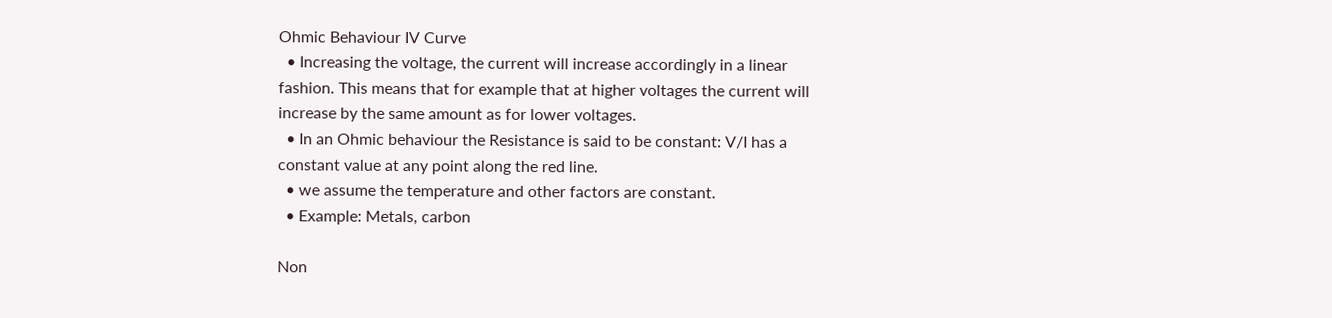Ohmic Behaviour IV Curve
  • Increasing the voltage, the current will increase accordingly in a linear fashion. This means that for example that at higher voltages the current will increase by the same amount as for lower voltages.
  • In an Ohmic behaviour the Resistance is said to be constant: V/I has a constant value at any point along the red line.
  • we assume the temperature and other factors are constant.
  • Example: Metals, carbon

Non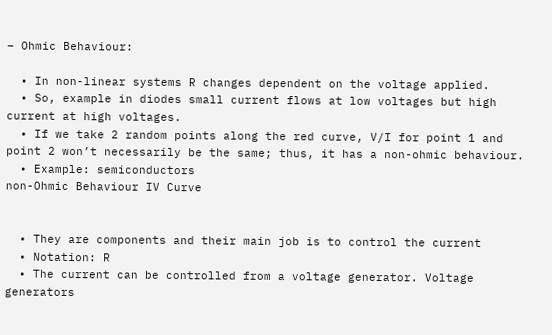– Ohmic Behaviour:

  • In non-linear systems R changes dependent on the voltage applied.
  • So, example in diodes small current flows at low voltages but high current at high voltages.
  • If we take 2 random points along the red curve, V/I for point 1 and point 2 won’t necessarily be the same; thus, it has a non-ohmic behaviour.
  • Example: semiconductors
non-Ohmic Behaviour IV Curve


  • They are components and their main job is to control the current
  • Notation: R
  • The current can be controlled from a voltage generator. Voltage generators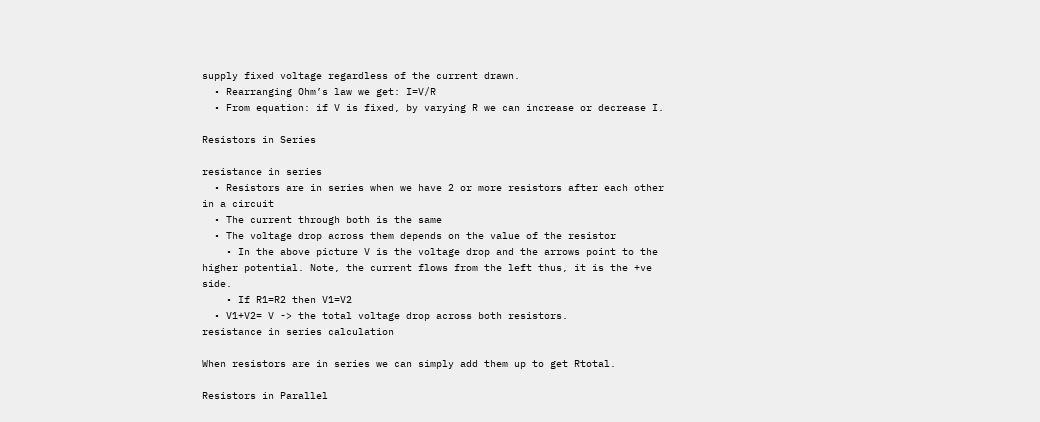supply fixed voltage regardless of the current drawn.
  • Rearranging Ohm’s law we get: I=V/R
  • From equation: if V is fixed, by varying R we can increase or decrease I.

Resistors in Series

resistance in series
  • Resistors are in series when we have 2 or more resistors after each other in a circuit
  • The current through both is the same
  • The voltage drop across them depends on the value of the resistor
    • In the above picture V is the voltage drop and the arrows point to the higher potential. Note, the current flows from the left thus, it is the +ve side.
    • If R1=R2 then V1=V2
  • V1+V2= V -> the total voltage drop across both resistors.
resistance in series calculation

When resistors are in series we can simply add them up to get Rtotal.

Resistors in Parallel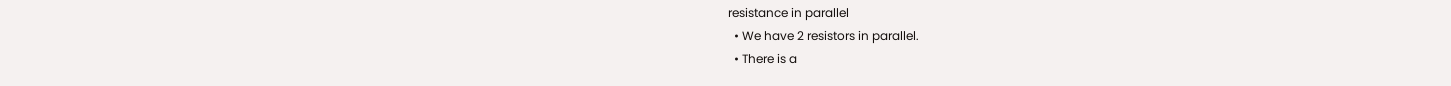resistance in parallel
  • We have 2 resistors in parallel.
  • There is a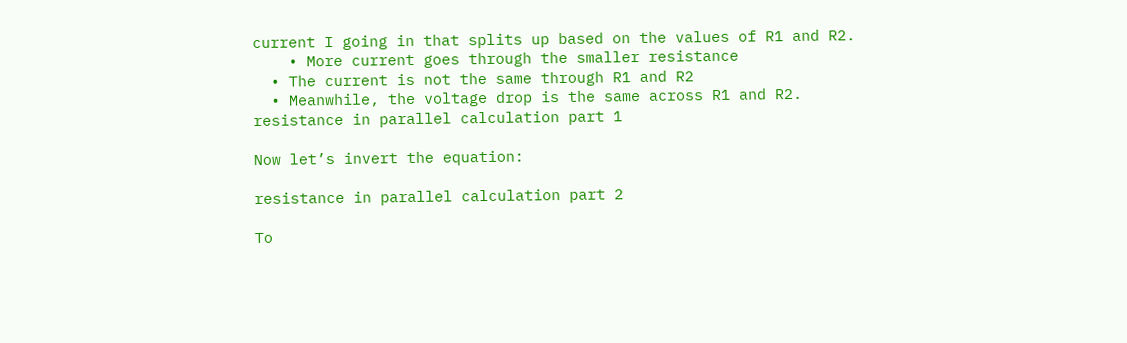current I going in that splits up based on the values of R1 and R2.
    • More current goes through the smaller resistance
  • The current is not the same through R1 and R2
  • Meanwhile, the voltage drop is the same across R1 and R2.
resistance in parallel calculation part 1

Now let’s invert the equation:

resistance in parallel calculation part 2

To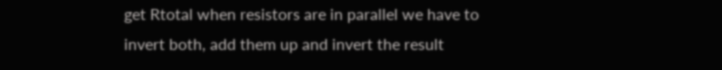get Rtotal when resistors are in parallel we have to invert both, add them up and invert the result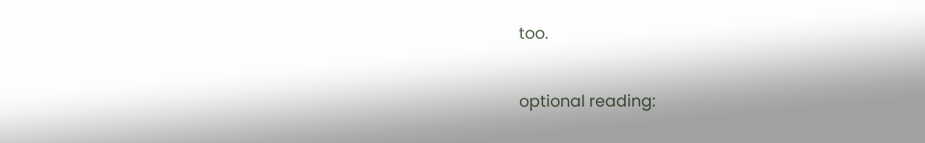too.

optional reading: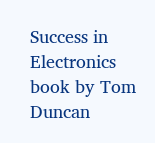Success in Electronics book by Tom Duncan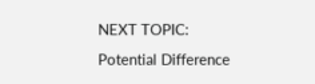NEXT TOPIC: Potential Difference